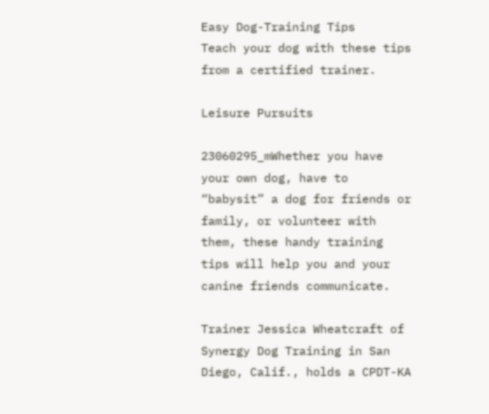Easy Dog-Training Tips
Teach your dog with these tips from a certified trainer.

Leisure Pursuits

23060295_mWhether you have your own dog, have to “babysit” a dog for friends or family, or volunteer with them, these handy training tips will help you and your canine friends communicate.

Trainer Jessica Wheatcraft of Synergy Dog Training in San Diego, Calif., holds a CPDT-KA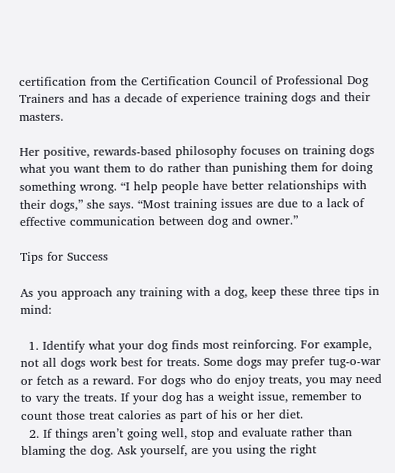certification from the Certification Council of Professional Dog Trainers and has a decade of experience training dogs and their masters.

Her positive, rewards-based philosophy focuses on training dogs what you want them to do rather than punishing them for doing something wrong. “I help people have better relationships with their dogs,” she says. “Most training issues are due to a lack of effective communication between dog and owner.”

Tips for Success

As you approach any training with a dog, keep these three tips in mind:

  1. Identify what your dog finds most reinforcing. For example, not all dogs work best for treats. Some dogs may prefer tug-o-war or fetch as a reward. For dogs who do enjoy treats, you may need to vary the treats. If your dog has a weight issue, remember to count those treat calories as part of his or her diet.
  2. If things aren’t going well, stop and evaluate rather than blaming the dog. Ask yourself, are you using the right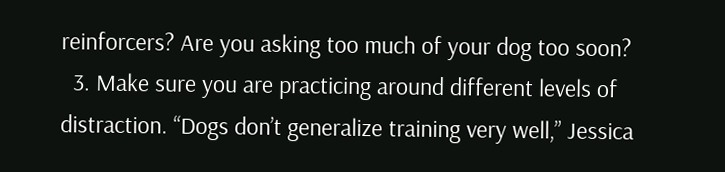reinforcers? Are you asking too much of your dog too soon?
  3. Make sure you are practicing around different levels of distraction. “Dogs don’t generalize training very well,” Jessica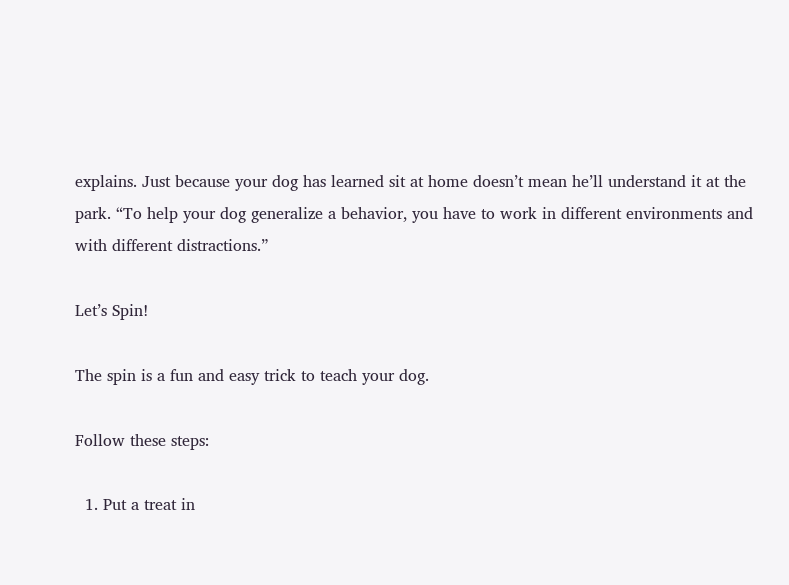explains. Just because your dog has learned sit at home doesn’t mean he’ll understand it at the park. “To help your dog generalize a behavior, you have to work in different environments and with different distractions.”

Let’s Spin!

The spin is a fun and easy trick to teach your dog.

Follow these steps:

  1. Put a treat in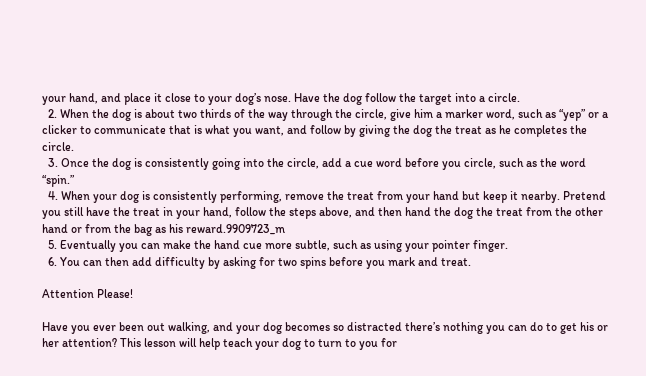your hand, and place it close to your dog’s nose. Have the dog follow the target into a circle.
  2. When the dog is about two thirds of the way through the circle, give him a marker word, such as “yep” or a clicker to communicate that is what you want, and follow by giving the dog the treat as he completes the circle.
  3. Once the dog is consistently going into the circle, add a cue word before you circle, such as the word “spin.”
  4. When your dog is consistently performing, remove the treat from your hand but keep it nearby. Pretend you still have the treat in your hand, follow the steps above, and then hand the dog the treat from the other hand or from the bag as his reward.9909723_m
  5. Eventually you can make the hand cue more subtle, such as using your pointer finger.
  6. You can then add difficulty by asking for two spins before you mark and treat.

Attention Please!

Have you ever been out walking, and your dog becomes so distracted there’s nothing you can do to get his or her attention? This lesson will help teach your dog to turn to you for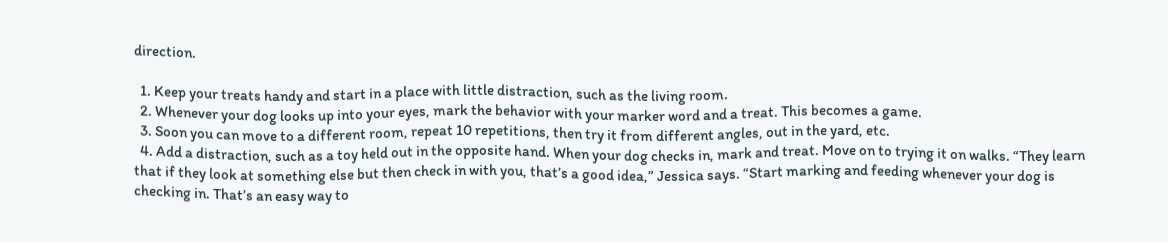direction.

  1. Keep your treats handy and start in a place with little distraction, such as the living room.
  2. Whenever your dog looks up into your eyes, mark the behavior with your marker word and a treat. This becomes a game.
  3. Soon you can move to a different room, repeat 10 repetitions, then try it from different angles, out in the yard, etc.
  4. Add a distraction, such as a toy held out in the opposite hand. When your dog checks in, mark and treat. Move on to trying it on walks. “They learn that if they look at something else but then check in with you, that’s a good idea,” Jessica says. “Start marking and feeding whenever your dog is checking in. That’s an easy way to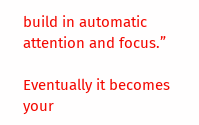build in automatic attention and focus.”

Eventually it becomes your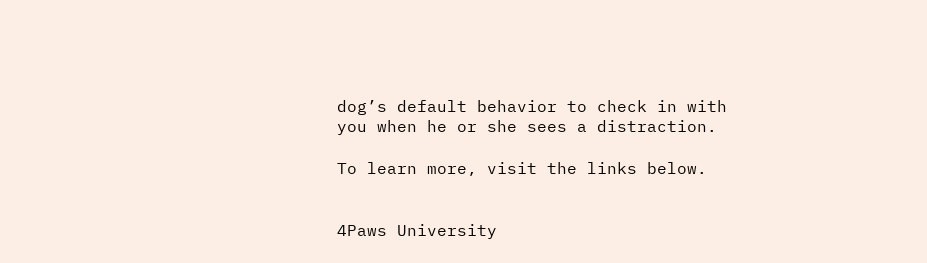dog’s default behavior to check in with you when he or she sees a distraction.

To learn more, visit the links below.


4Paws University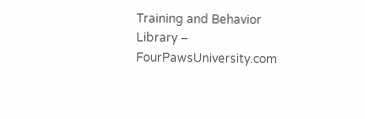Training and Behavior Library – FourPawsUniversity.com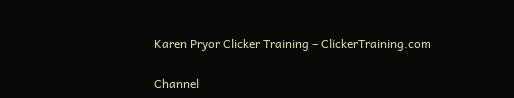Karen Pryor Clicker Training – ClickerTraining.com

Channel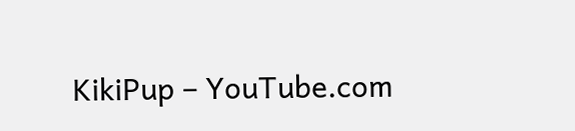KikiPup – YouTube.com